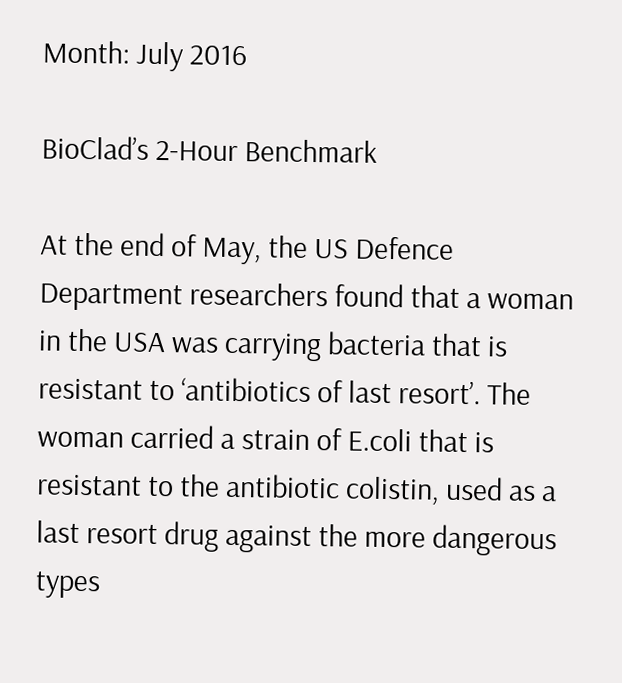Month: July 2016

BioClad’s 2-Hour Benchmark

At the end of May, the US Defence Department researchers found that a woman in the USA was carrying bacteria that is resistant to ‘antibiotics of last resort’. The woman carried a strain of E.coli that is resistant to the antibiotic colistin, used as a last resort drug against the more dangerous types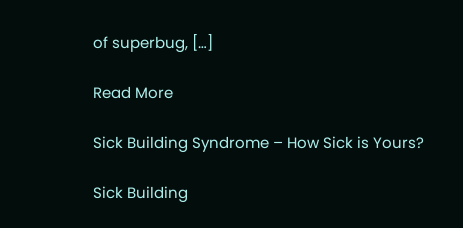of superbug, […]

Read More

Sick Building Syndrome – How Sick is Yours?

Sick Building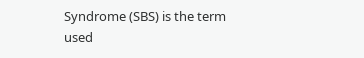Syndrome (SBS) is the term used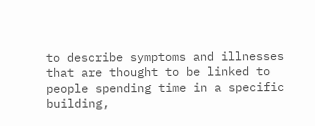to describe symptoms and illnesses that are thought to be linked to people spending time in a specific building,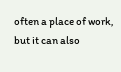often a place of work, but it can also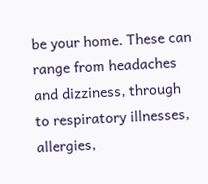be your home. These can range from headaches and dizziness, through to respiratory illnesses, allergies,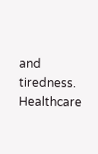and tiredness. Healthcare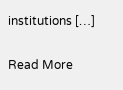institutions […]

Read More